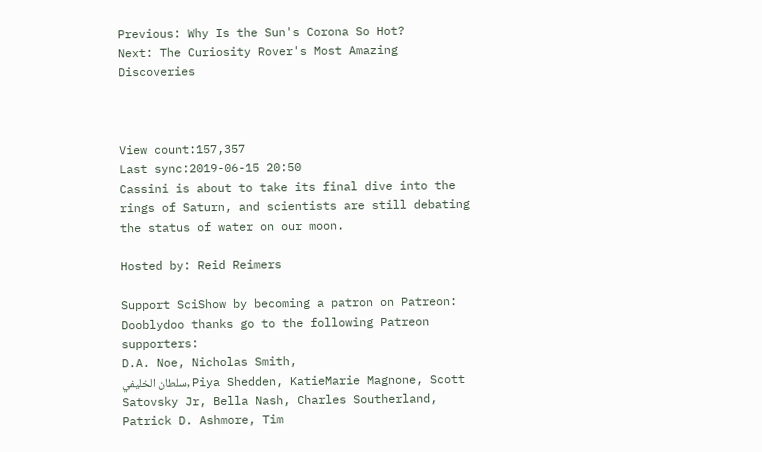Previous: Why Is the Sun's Corona So Hot?
Next: The Curiosity Rover's Most Amazing Discoveries



View count:157,357
Last sync:2019-06-15 20:50
Cassini is about to take its final dive into the rings of Saturn, and scientists are still debating the status of water on our moon.

Hosted by: Reid Reimers

Support SciShow by becoming a patron on Patreon:
Dooblydoo thanks go to the following Patreon supporters:
D.A. Noe, Nicholas Smith,
سلطان الخليفي, Piya Shedden, KatieMarie Magnone, Scott Satovsky Jr, Bella Nash, Charles Southerland, Patrick D. Ashmore, Tim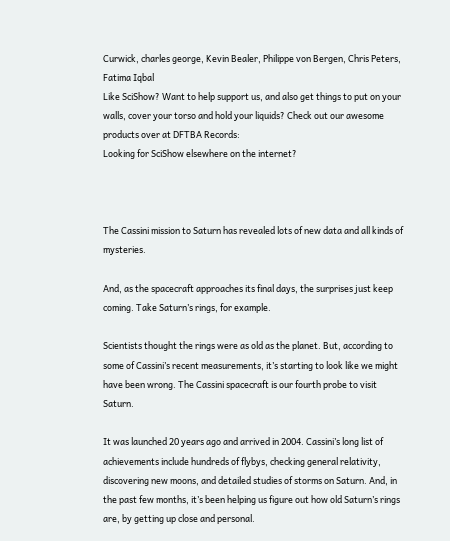Curwick, charles george, Kevin Bealer, Philippe von Bergen, Chris Peters, Fatima Iqbal
Like SciShow? Want to help support us, and also get things to put on your walls, cover your torso and hold your liquids? Check out our awesome products over at DFTBA Records:
Looking for SciShow elsewhere on the internet?



The Cassini mission to Saturn has revealed lots of new data and all kinds of mysteries.

And, as the spacecraft approaches its final days, the surprises just keep coming. Take Saturn’s rings, for example.

Scientists thought the rings were as old as the planet. But, according to some of Cassini’s recent measurements, it’s starting to look like we might have been wrong. The Cassini spacecraft is our fourth probe to visit Saturn.

It was launched 20 years ago and arrived in 2004. Cassini’s long list of achievements include hundreds of flybys, checking general relativity, discovering new moons, and detailed studies of storms on Saturn. And, in the past few months, it’s been helping us figure out how old Saturn’s rings are, by getting up close and personal.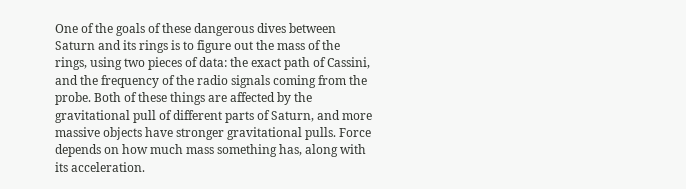One of the goals of these dangerous dives between Saturn and its rings is to figure out the mass of the rings, using two pieces of data: the exact path of Cassini, and the frequency of the radio signals coming from the probe. Both of these things are affected by the gravitational pull of different parts of Saturn, and more massive objects have stronger gravitational pulls. Force depends on how much mass something has, along with its acceleration.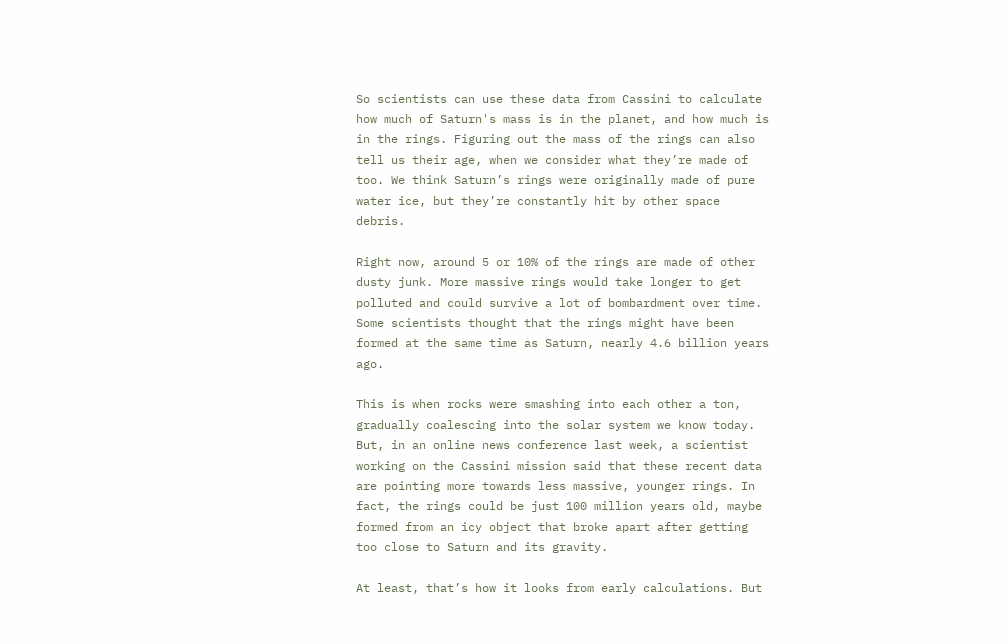So scientists can use these data from Cassini to calculate how much of Saturn's mass is in the planet, and how much is in the rings. Figuring out the mass of the rings can also tell us their age, when we consider what they’re made of too. We think Saturn’s rings were originally made of pure water ice, but they’re constantly hit by other space debris.

Right now, around 5 or 10% of the rings are made of other dusty junk. More massive rings would take longer to get polluted and could survive a lot of bombardment over time. Some scientists thought that the rings might have been formed at the same time as Saturn, nearly 4.6 billion years ago.

This is when rocks were smashing into each other a ton, gradually coalescing into the solar system we know today. But, in an online news conference last week, a scientist working on the Cassini mission said that these recent data are pointing more towards less massive, younger rings. In fact, the rings could be just 100 million years old, maybe formed from an icy object that broke apart after getting too close to Saturn and its gravity.

At least, that’s how it looks from early calculations. But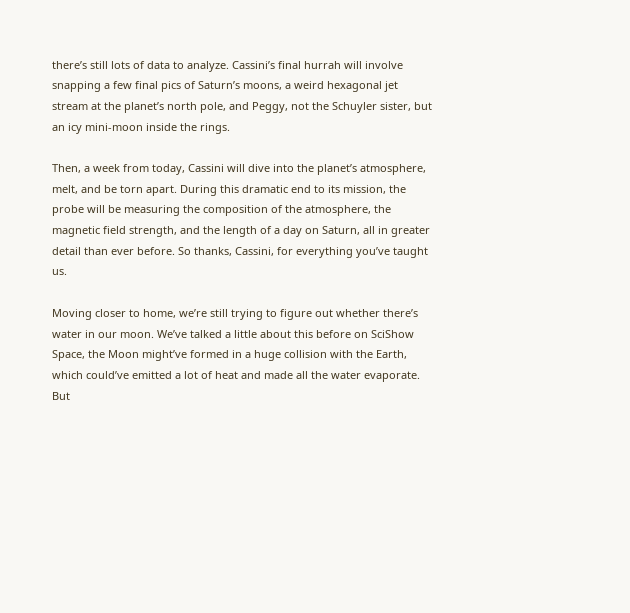there’s still lots of data to analyze. Cassini’s final hurrah will involve snapping a few final pics of Saturn’s moons, a weird hexagonal jet stream at the planet’s north pole, and Peggy, not the Schuyler sister, but an icy mini-moon inside the rings.

Then, a week from today, Cassini will dive into the planet’s atmosphere, melt, and be torn apart. During this dramatic end to its mission, the probe will be measuring the composition of the atmosphere, the magnetic field strength, and the length of a day on Saturn, all in greater detail than ever before. So thanks, Cassini, for everything you’ve taught us.

Moving closer to home, we’re still trying to figure out whether there’s water in our moon. We’ve talked a little about this before on SciShow Space, the Moon might’ve formed in a huge collision with the Earth, which could’ve emitted a lot of heat and made all the water evaporate. But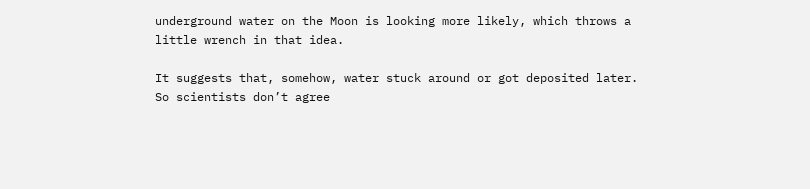underground water on the Moon is looking more likely, which throws a little wrench in that idea.

It suggests that, somehow, water stuck around or got deposited later. So scientists don’t agree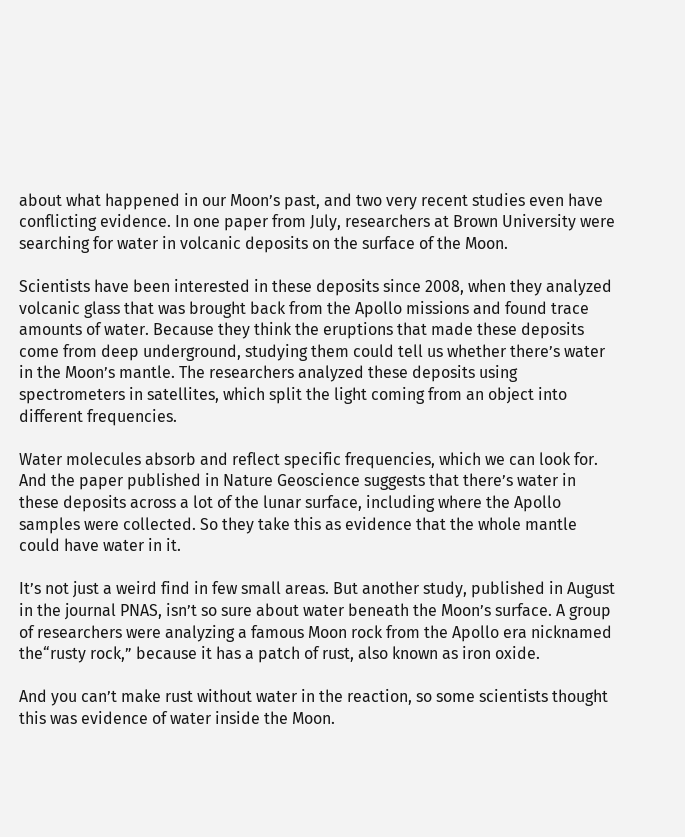about what happened in our Moon’s past, and two very recent studies even have conflicting evidence. In one paper from July, researchers at Brown University were searching for water in volcanic deposits on the surface of the Moon.

Scientists have been interested in these deposits since 2008, when they analyzed volcanic glass that was brought back from the Apollo missions and found trace amounts of water. Because they think the eruptions that made these deposits come from deep underground, studying them could tell us whether there’s water in the Moon’s mantle. The researchers analyzed these deposits using spectrometers in satellites, which split the light coming from an object into different frequencies.

Water molecules absorb and reflect specific frequencies, which we can look for. And the paper published in Nature Geoscience suggests that there’s water in these deposits across a lot of the lunar surface, including where the Apollo samples were collected. So they take this as evidence that the whole mantle could have water in it.

It’s not just a weird find in few small areas. But another study, published in August in the journal PNAS, isn’t so sure about water beneath the Moon’s surface. A group of researchers were analyzing a famous Moon rock from the Apollo era nicknamed the“rusty rock,” because it has a patch of rust, also known as iron oxide.

And you can’t make rust without water in the reaction, so some scientists thought this was evidence of water inside the Moon.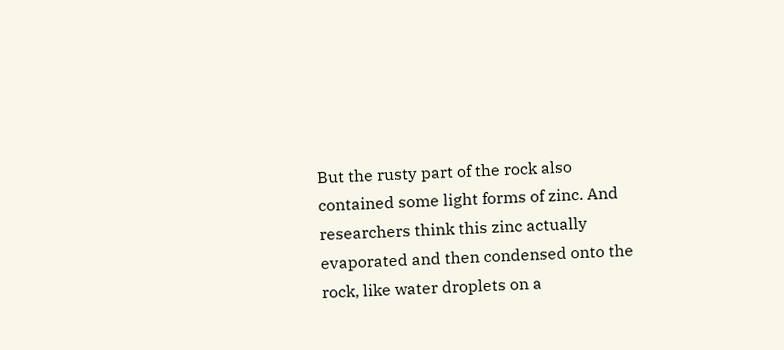But the rusty part of the rock also contained some light forms of zinc. And researchers think this zinc actually evaporated and then condensed onto the rock, like water droplets on a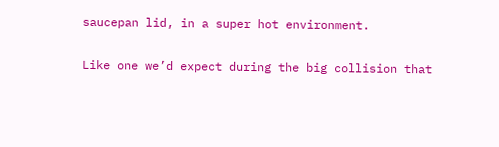saucepan lid, in a super hot environment.

Like one we’d expect during the big collision that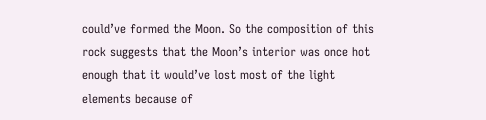could’ve formed the Moon. So the composition of this rock suggests that the Moon’s interior was once hot enough that it would’ve lost most of the light elements because of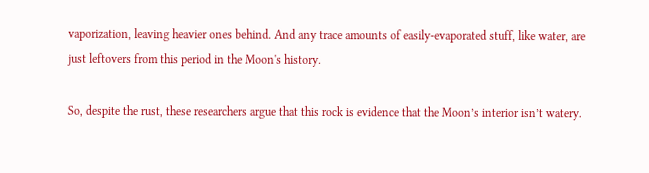vaporization, leaving heavier ones behind. And any trace amounts of easily-evaporated stuff, like water, are just leftovers from this period in the Moon's history.

So, despite the rust, these researchers argue that this rock is evidence that the Moon’s interior isn’t watery.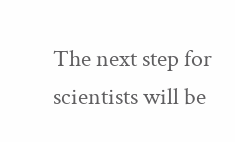The next step for scientists will be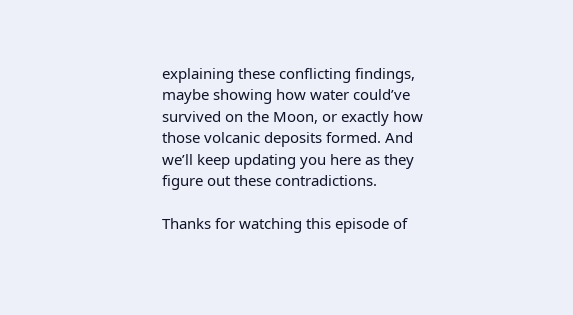explaining these conflicting findings, maybe showing how water could’ve survived on the Moon, or exactly how those volcanic deposits formed. And we’ll keep updating you here as they figure out these contradictions.

Thanks for watching this episode of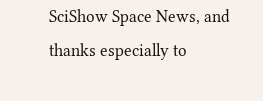SciShow Space News, and thanks especially to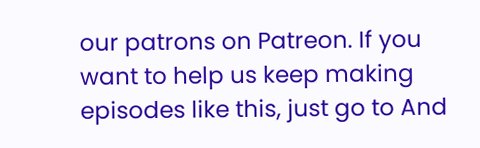our patrons on Patreon. If you want to help us keep making episodes like this, just go to And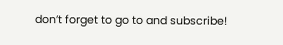don’t forget to go to and subscribe!